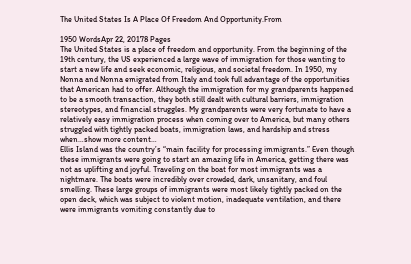The United States Is A Place Of Freedom And Opportunity.From

1950 WordsApr 22, 20178 Pages
The United States is a place of freedom and opportunity. From the beginning of the 19th century, the US experienced a large wave of immigration for those wanting to start a new life and seek economic, religious, and societal freedom. In 1950, my Nonna and Nonna emigrated from Italy and took full advantage of the opportunities that American had to offer. Although the immigration for my grandparents happened to be a smooth transaction, they both still dealt with cultural barriers, immigration stereotypes, and financial struggles. My grandparents were very fortunate to have a relatively easy immigration process when coming over to America, but many others struggled with tightly packed boats, immigration laws, and hardship and stress when…show more content…
Ellis Island was the country’s “main facility for processing immigrants.” Even though these immigrants were going to start an amazing life in America, getting there was not as uplifting and joyful. Traveling on the boat for most immigrants was a nightmare. The boats were incredibly over crowded, dark, unsanitary, and foul smelling. These large groups of immigrants were most likely tightly packed on the open deck, which was subject to violent motion, inadequate ventilation, and there were immigrants vomiting constantly due to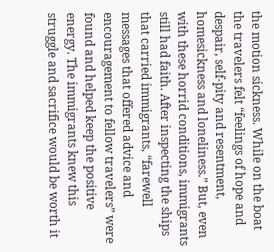the motion sickness. While on the boat the travelers felt “feelings of hope and despair, self-pity and resentment, homesickness and loneliness.” But, even with these horrid conditions, immigrants still had faith. After inspecting the ships that carried immigrants, “farewell messages that offered advice and encouragement to fellow travelers” were found and helped keep the positive energy. The immigrants knew this struggle and sacrifice would be worth it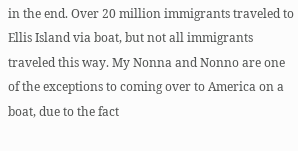in the end. Over 20 million immigrants traveled to Ellis Island via boat, but not all immigrants traveled this way. My Nonna and Nonno are one of the exceptions to coming over to America on a boat, due to the fact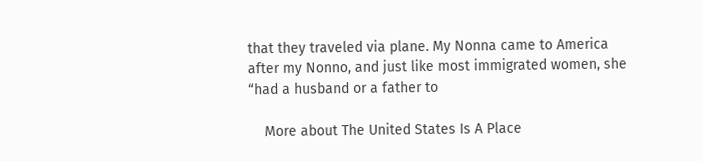that they traveled via plane. My Nonna came to America after my Nonno, and just like most immigrated women, she “had a husband or a father to

    More about The United States Is A Place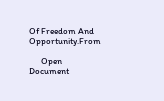Of Freedom And Opportunity.From

      Open Document